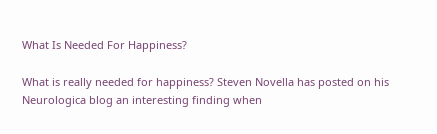What Is Needed For Happiness?

What is really needed for happiness? Steven Novella has posted on his Neurologica blog an interesting finding when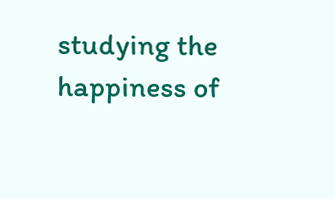studying the happiness of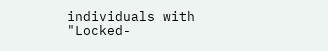individuals with "Locked-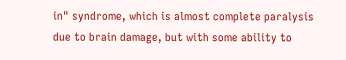in" syndrome, which is almost complete paralysis due to brain damage, but with some ability to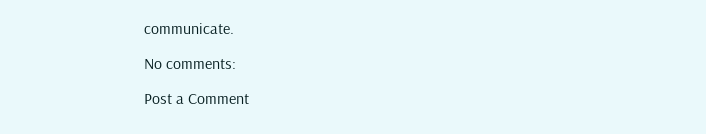communicate.

No comments:

Post a Comment